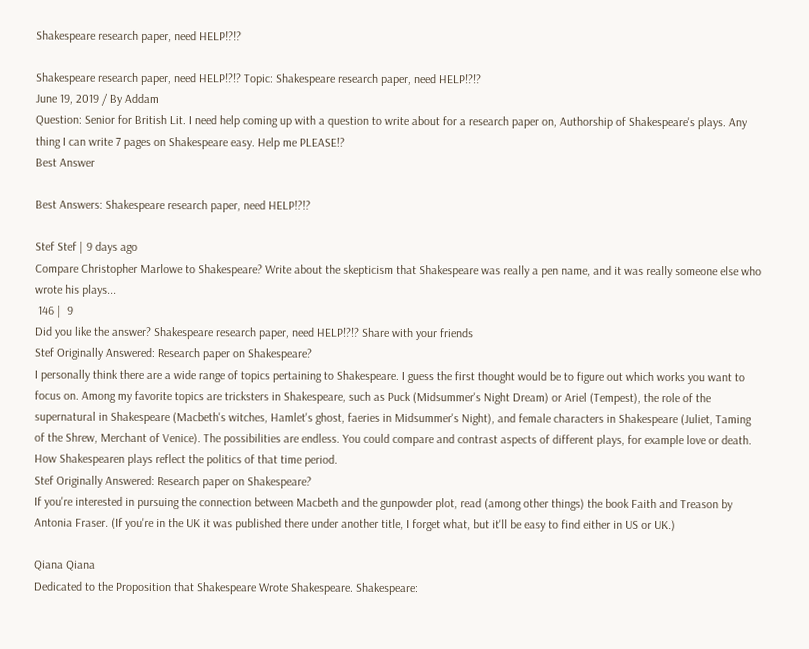Shakespeare research paper, need HELP!?!?

Shakespeare research paper, need HELP!?!? Topic: Shakespeare research paper, need HELP!?!?
June 19, 2019 / By Addam
Question: Senior for British Lit. I need help coming up with a question to write about for a research paper on, Authorship of Shakespeare's plays. Any thing I can write 7 pages on Shakespeare easy. Help me PLEASE!?
Best Answer

Best Answers: Shakespeare research paper, need HELP!?!?

Stef Stef | 9 days ago
Compare Christopher Marlowe to Shakespeare? Write about the skepticism that Shakespeare was really a pen name, and it was really someone else who wrote his plays...
 146 |  9
Did you like the answer? Shakespeare research paper, need HELP!?!? Share with your friends
Stef Originally Answered: Research paper on Shakespeare?
I personally think there are a wide range of topics pertaining to Shakespeare. I guess the first thought would be to figure out which works you want to focus on. Among my favorite topics are tricksters in Shakespeare, such as Puck (Midsummer's Night Dream) or Ariel (Tempest), the role of the supernatural in Shakespeare (Macbeth's witches, Hamlet's ghost, faeries in Midsummer's Night), and female characters in Shakespeare (Juliet, Taming of the Shrew, Merchant of Venice). The possibilities are endless. You could compare and contrast aspects of different plays, for example love or death. How Shakespearen plays reflect the politics of that time period.
Stef Originally Answered: Research paper on Shakespeare?
If you're interested in pursuing the connection between Macbeth and the gunpowder plot, read (among other things) the book Faith and Treason by Antonia Fraser. (If you're in the UK it was published there under another title, I forget what, but it'll be easy to find either in US or UK.)

Qiana Qiana
Dedicated to the Proposition that Shakespeare Wrote Shakespeare. Shakespeare: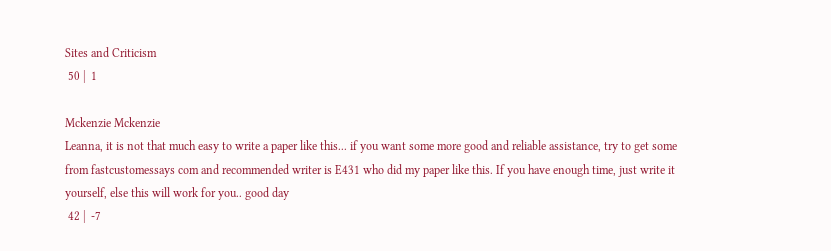Sites and Criticism
 50 |  1

Mckenzie Mckenzie
Leanna, it is not that much easy to write a paper like this... if you want some more good and reliable assistance, try to get some from fastcustomessays com and recommended writer is E431 who did my paper like this. If you have enough time, just write it yourself, else this will work for you.. good day
 42 |  -7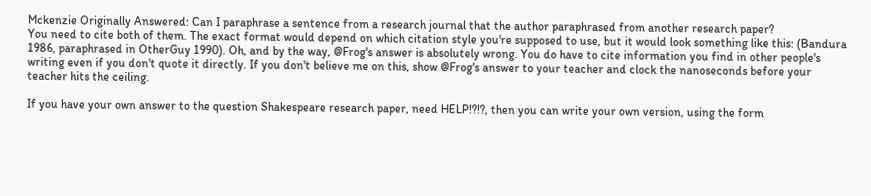Mckenzie Originally Answered: Can I paraphrase a sentence from a research journal that the author paraphrased from another research paper?
You need to cite both of them. The exact format would depend on which citation style you're supposed to use, but it would look something like this: (Bandura 1986, paraphrased in OtherGuy 1990). Oh, and by the way, @Frog's answer is absolutely wrong. You do have to cite information you find in other people's writing even if you don't quote it directly. If you don't believe me on this, show @Frog's answer to your teacher and clock the nanoseconds before your teacher hits the ceiling.

If you have your own answer to the question Shakespeare research paper, need HELP!?!?, then you can write your own version, using the form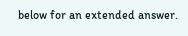below for an extended answer.